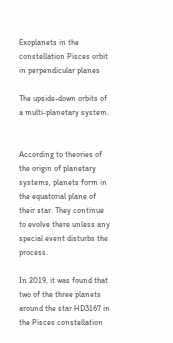Exoplanets in the constellation Pisces orbit in perpendicular planes

The upside-down orbits of a multi-planetary system.


According to theories of the origin of planetary systems, planets form in the equatorial plane of their star. They continue to evolve there unless any special event disturbs the process.

In 2019, it was found that two of the three planets around the star HD3167 in the Pisces constellation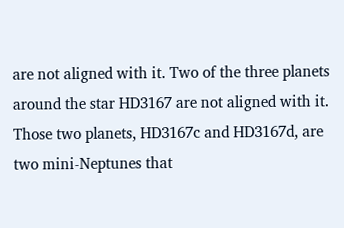are not aligned with it. Two of the three planets around the star HD3167 are not aligned with it. Those two planets, HD3167c and HD3167d, are two mini-Neptunes that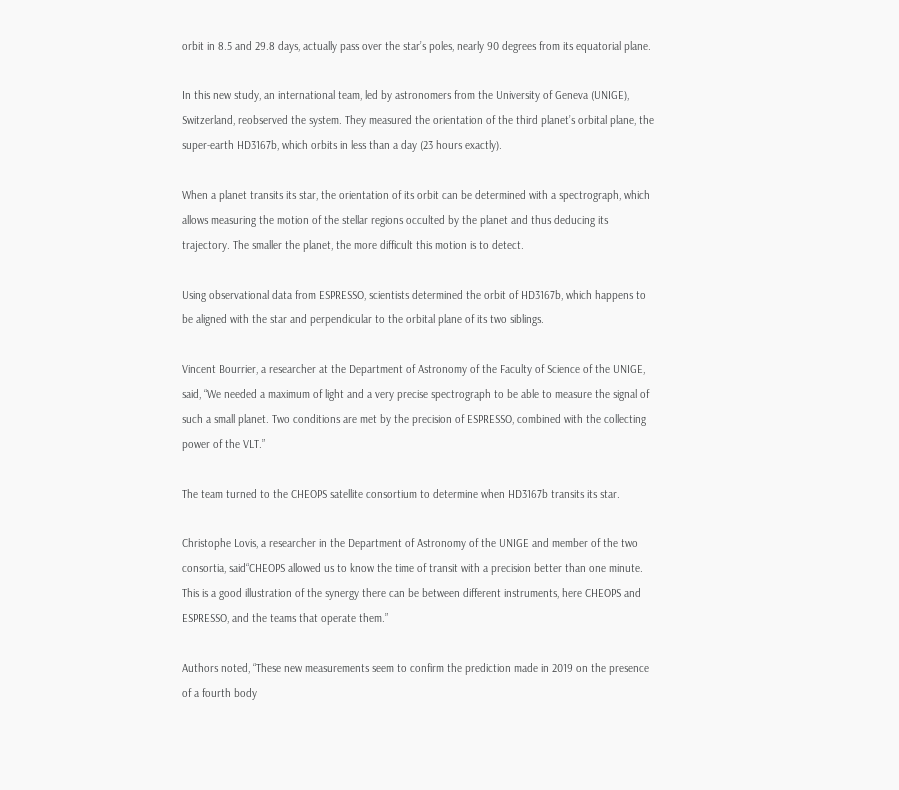orbit in 8.5 and 29.8 days, actually pass over the star’s poles, nearly 90 degrees from its equatorial plane.

In this new study, an international team, led by astronomers from the University of Geneva (UNIGE), Switzerland, reobserved the system. They measured the orientation of the third planet’s orbital plane, the super-earth HD3167b, which orbits in less than a day (23 hours exactly).

When a planet transits its star, the orientation of its orbit can be determined with a spectrograph, which allows measuring the motion of the stellar regions occulted by the planet and thus deducing its trajectory. The smaller the planet, the more difficult this motion is to detect.

Using observational data from ESPRESSO, scientists determined the orbit of HD3167b, which happens to be aligned with the star and perpendicular to the orbital plane of its two siblings.

Vincent Bourrier, a researcher at the Department of Astronomy of the Faculty of Science of the UNIGE, said, “We needed a maximum of light and a very precise spectrograph to be able to measure the signal of such a small planet. Two conditions are met by the precision of ESPRESSO, combined with the collecting power of the VLT.”

The team turned to the CHEOPS satellite consortium to determine when HD3167b transits its star.

Christophe Lovis, a researcher in the Department of Astronomy of the UNIGE and member of the two consortia, said“CHEOPS allowed us to know the time of transit with a precision better than one minute. This is a good illustration of the synergy there can be between different instruments, here CHEOPS and ESPRESSO, and the teams that operate them.”

Authors noted, “These new measurements seem to confirm the prediction made in 2019 on the presence of a fourth body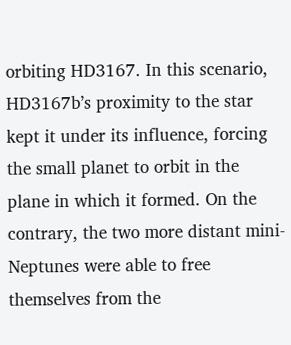orbiting HD3167. In this scenario, HD3167b’s proximity to the star kept it under its influence, forcing the small planet to orbit in the plane in which it formed. On the contrary, the two more distant mini-Neptunes were able to free themselves from the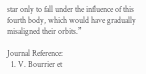star only to fall under the influence of this fourth body, which would have gradually misaligned their orbits.”

Journal Reference:
  1. V. Bourrier et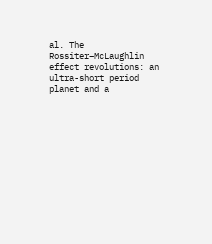al. The Rossiter–McLaughlin effect revolutions: an ultra-short period planet and a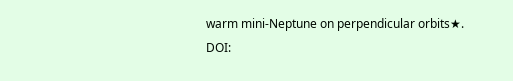warm mini-Neptune on perpendicular orbits★. DOI: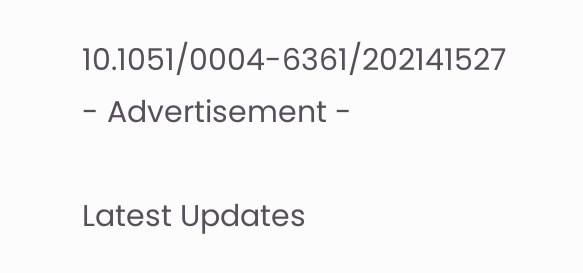10.1051/0004-6361/202141527
- Advertisement -

Latest Updates